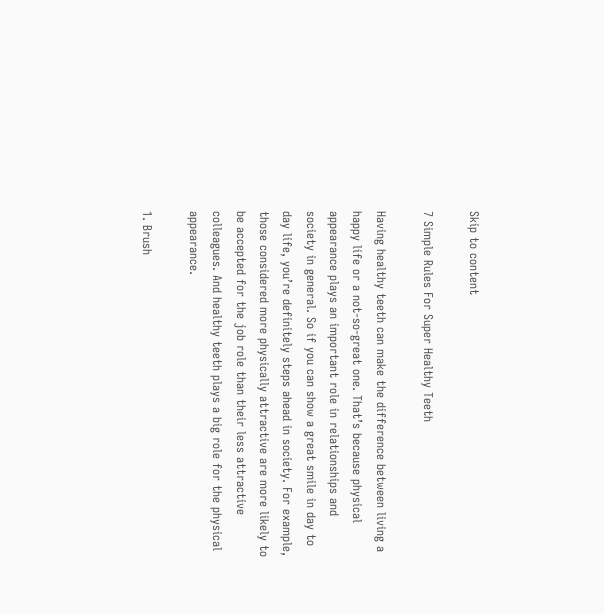Skip to content

7 Simple Rules For Super Healthy Teeth

Having healthy teeth can make the difference between living a happy life or a not-so-great one. That’s because physical appearance plays an important role in relationships and society in general. So if you can show a great smile in day to day life, you’re definitely steps ahead in society. For example, those considered more physically attractive are more likely to be accepted for the job role than their less attractive colleagues. And healthy teeth plays a big role for the physical appearance.

1. Brush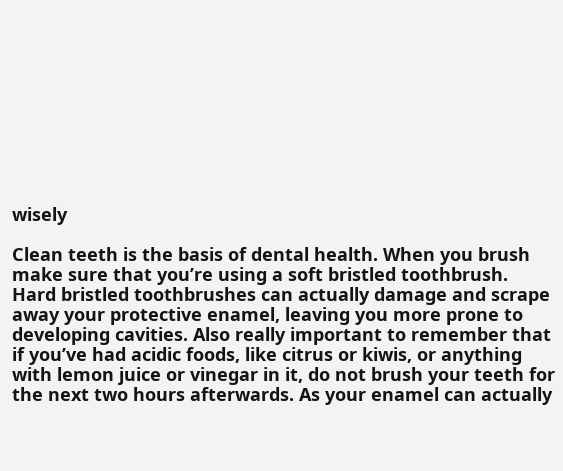wisely

Clean teeth is the basis of dental health. When you brush make sure that you’re using a soft bristled toothbrush. Hard bristled toothbrushes can actually damage and scrape away your protective enamel, leaving you more prone to developing cavities. Also really important to remember that if you’ve had acidic foods, like citrus or kiwis, or anything with lemon juice or vinegar in it, do not brush your teeth for the next two hours afterwards. As your enamel can actually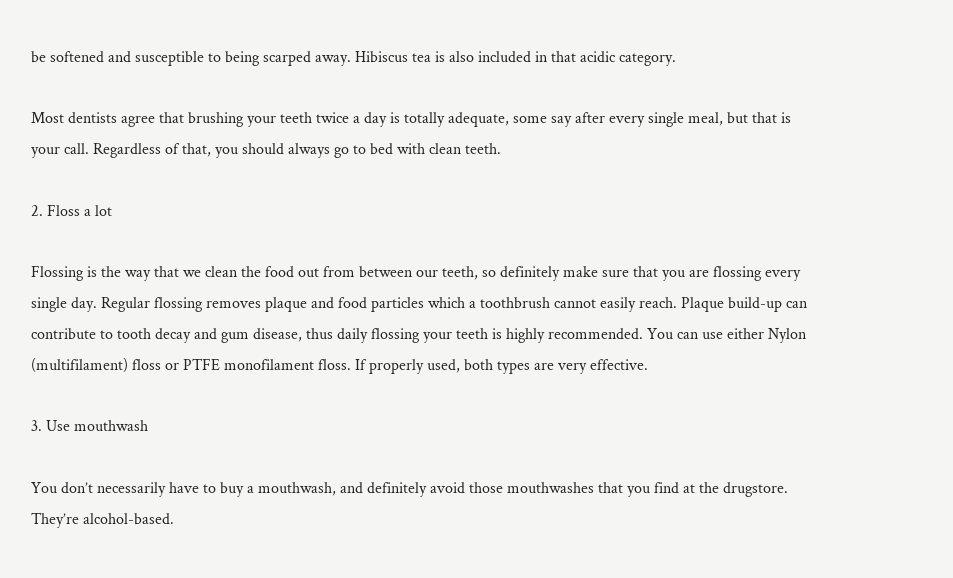be softened and susceptible to being scarped away. Hibiscus tea is also included in that acidic category.

Most dentists agree that brushing your teeth twice a day is totally adequate, some say after every single meal, but that is your call. Regardless of that, you should always go to bed with clean teeth.

2. Floss a lot

Flossing is the way that we clean the food out from between our teeth, so definitely make sure that you are flossing every single day. Regular flossing removes plaque and food particles which a toothbrush cannot easily reach. Plaque build-up can contribute to tooth decay and gum disease, thus daily flossing your teeth is highly recommended. You can use either Nylon (multifilament) floss or PTFE monofilament floss. If properly used, both types are very effective.

3. Use mouthwash

You don’t necessarily have to buy a mouthwash, and definitely avoid those mouthwashes that you find at the drugstore. They’re alcohol-based.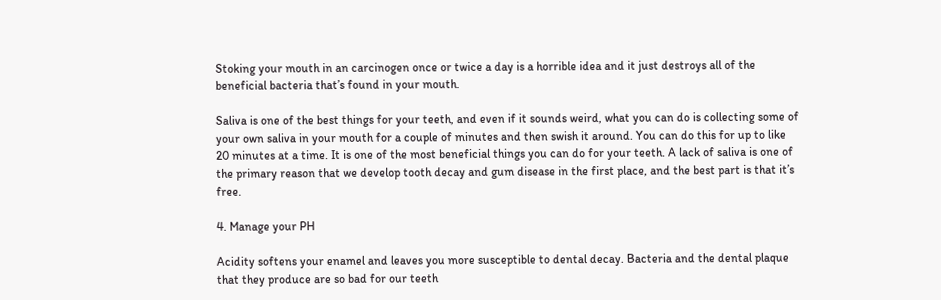Stoking your mouth in an carcinogen once or twice a day is a horrible idea and it just destroys all of the beneficial bacteria that’s found in your mouth.

Saliva is one of the best things for your teeth, and even if it sounds weird, what you can do is collecting some of your own saliva in your mouth for a couple of minutes and then swish it around. You can do this for up to like 20 minutes at a time. It is one of the most beneficial things you can do for your teeth. A lack of saliva is one of the primary reason that we develop tooth decay and gum disease in the first place, and the best part is that it’s free.

4. Manage your PH

Acidity softens your enamel and leaves you more susceptible to dental decay. Bacteria and the dental plaque that they produce are so bad for our teeth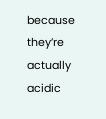because they’re actually acidic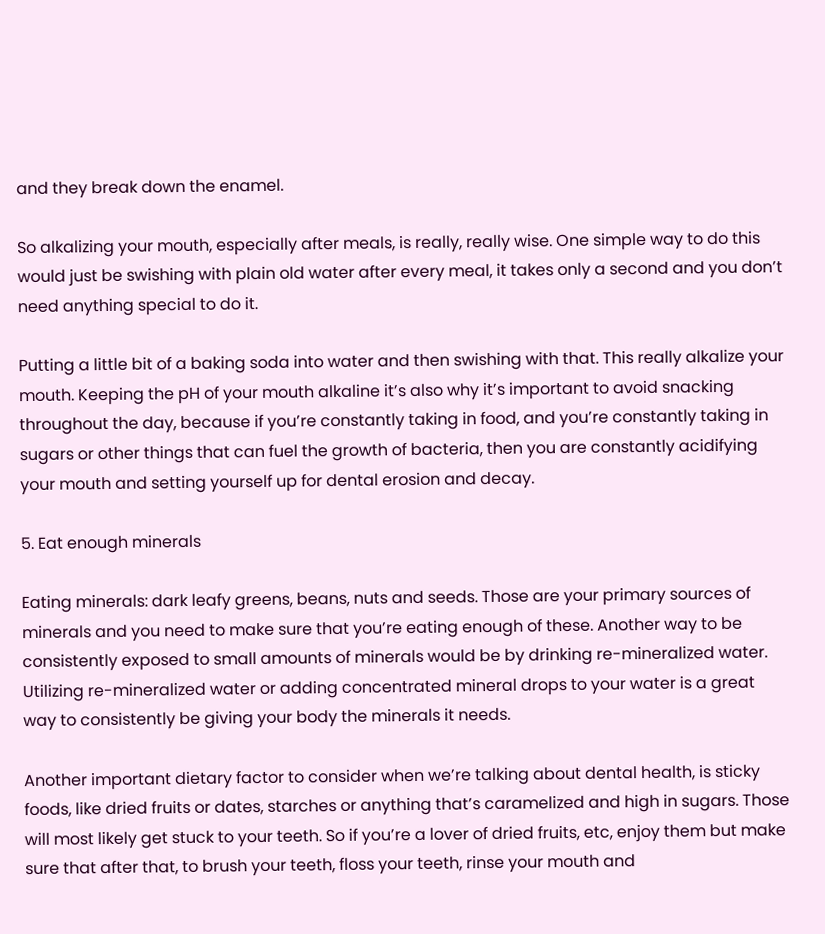and they break down the enamel.

So alkalizing your mouth, especially after meals, is really, really wise. One simple way to do this would just be swishing with plain old water after every meal, it takes only a second and you don’t need anything special to do it.

Putting a little bit of a baking soda into water and then swishing with that. This really alkalize your mouth. Keeping the pH of your mouth alkaline it’s also why it’s important to avoid snacking throughout the day, because if you’re constantly taking in food, and you’re constantly taking in sugars or other things that can fuel the growth of bacteria, then you are constantly acidifying your mouth and setting yourself up for dental erosion and decay.

5. Eat enough minerals

Eating minerals: dark leafy greens, beans, nuts and seeds. Those are your primary sources of minerals and you need to make sure that you’re eating enough of these. Another way to be consistently exposed to small amounts of minerals would be by drinking re-mineralized water. Utilizing re-mineralized water or adding concentrated mineral drops to your water is a great way to consistently be giving your body the minerals it needs.

Another important dietary factor to consider when we’re talking about dental health, is sticky foods, like dried fruits or dates, starches or anything that’s caramelized and high in sugars. Those will most likely get stuck to your teeth. So if you’re a lover of dried fruits, etc, enjoy them but make sure that after that, to brush your teeth, floss your teeth, rinse your mouth and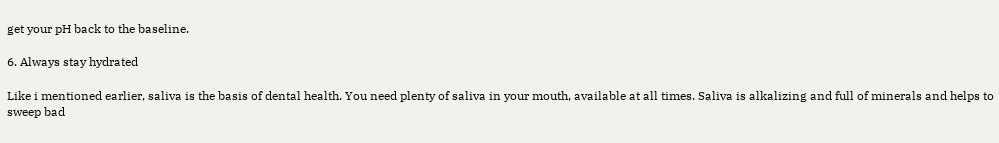get your pH back to the baseline.

6. Always stay hydrated

Like i mentioned earlier, saliva is the basis of dental health. You need plenty of saliva in your mouth, available at all times. Saliva is alkalizing and full of minerals and helps to sweep bad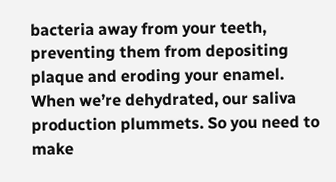bacteria away from your teeth, preventing them from depositing plaque and eroding your enamel. When we’re dehydrated, our saliva production plummets. So you need to make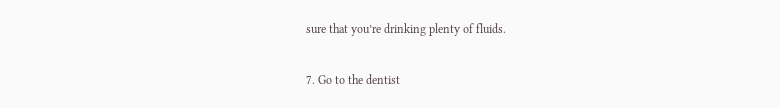sure that you’re drinking plenty of fluids.

7. Go to the dentist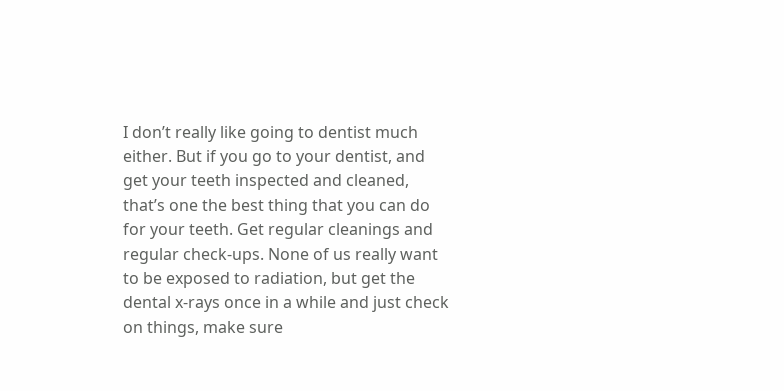I don’t really like going to dentist much either. But if you go to your dentist, and get your teeth inspected and cleaned, that’s one the best thing that you can do for your teeth. Get regular cleanings and regular check-ups. None of us really want to be exposed to radiation, but get the dental x-rays once in a while and just check on things, make sure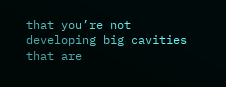that you’re not developing big cavities that are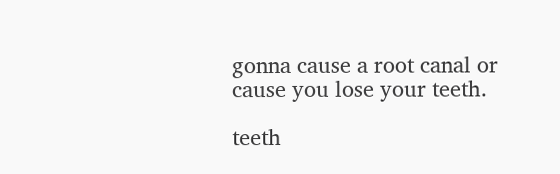gonna cause a root canal or cause you lose your teeth.

teeth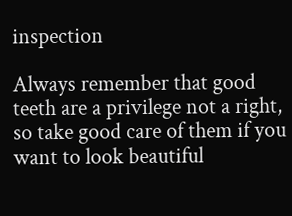inspection

Always remember that good teeth are a privilege not a right, so take good care of them if you want to look beautiful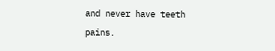and never have teeth pains.